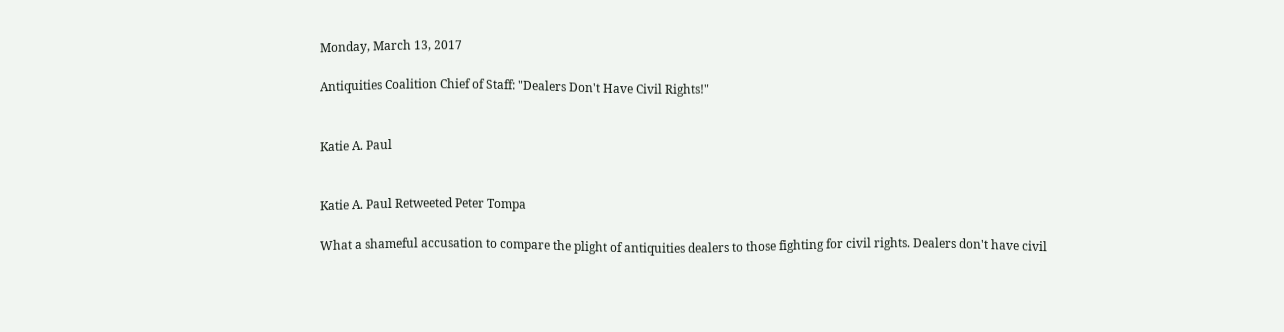Monday, March 13, 2017

Antiquities Coalition Chief of Staff: "Dealers Don't Have Civil Rights!"


Katie A. Paul


Katie A. Paul Retweeted Peter Tompa

What a shameful accusation to compare the plight of antiquities dealers to those fighting for civil rights. Dealers don't have civil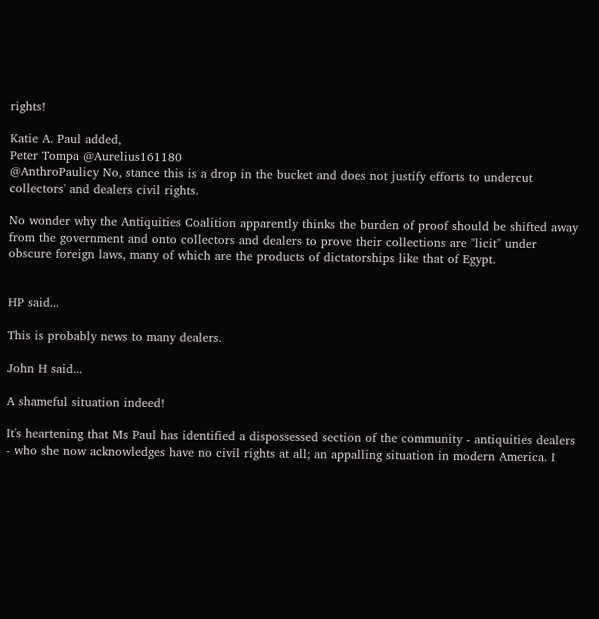rights!

Katie A. Paul added,
Peter Tompa @Aurelius161180
@AnthroPaulicy No, stance this is a drop in the bucket and does not justify efforts to undercut collectors' and dealers civil rights.

No wonder why the Antiquities Coalition apparently thinks the burden of proof should be shifted away from the government and onto collectors and dealers to prove their collections are "licit" under obscure foreign laws, many of which are the products of dictatorships like that of Egypt.


HP said...

This is probably news to many dealers.

John H said...

A shameful situation indeed!

It's heartening that Ms Paul has identified a dispossessed section of the community - antiquities dealers - who she now acknowledges have no civil rights at all; an appalling situation in modern America. I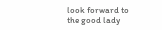look forward to the good lady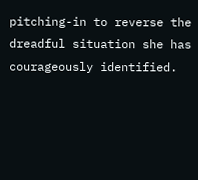pitching-in to reverse the dreadful situation she has courageously identified.